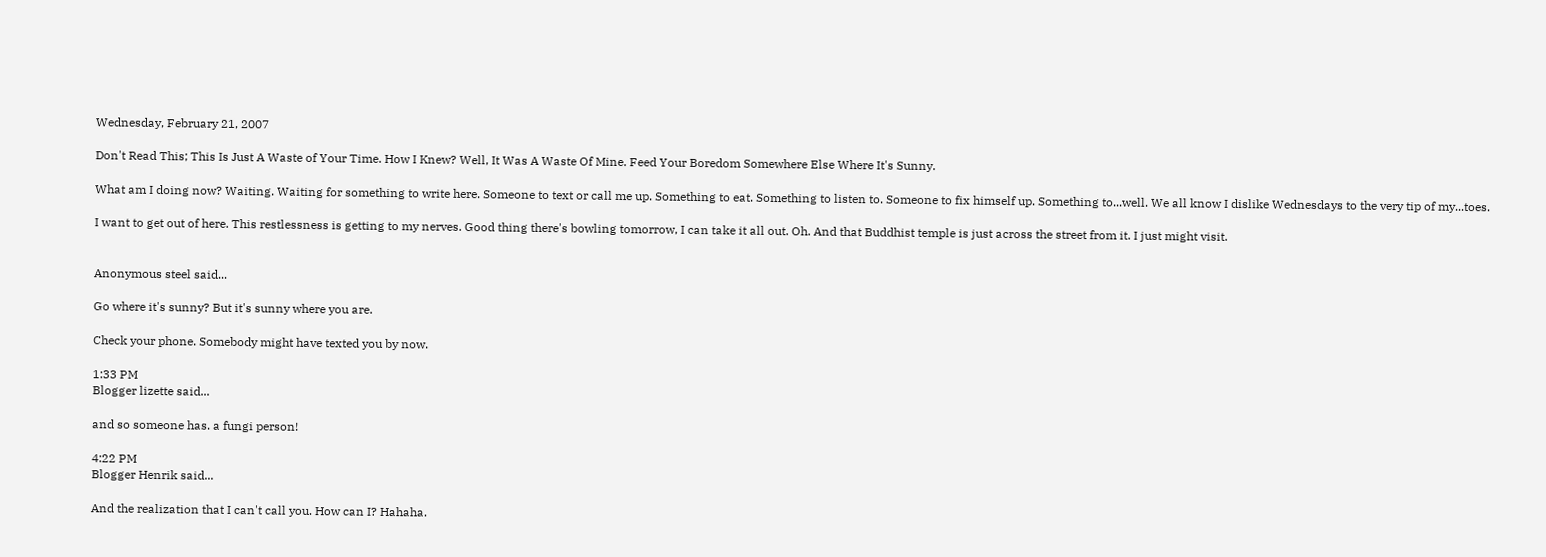Wednesday, February 21, 2007

Don't Read This; This Is Just A Waste of Your Time. How I Knew? Well, It Was A Waste Of Mine. Feed Your Boredom Somewhere Else Where It's Sunny.

What am I doing now? Waiting. Waiting for something to write here. Someone to text or call me up. Something to eat. Something to listen to. Someone to fix himself up. Something to...well. We all know I dislike Wednesdays to the very tip of my...toes.

I want to get out of here. This restlessness is getting to my nerves. Good thing there's bowling tomorrow, I can take it all out. Oh. And that Buddhist temple is just across the street from it. I just might visit.


Anonymous steel said...

Go where it's sunny? But it's sunny where you are.

Check your phone. Somebody might have texted you by now.

1:33 PM
Blogger lizette said...

and so someone has. a fungi person!

4:22 PM
Blogger Henrik said...

And the realization that I can't call you. How can I? Hahaha.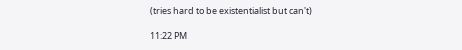(tries hard to be existentialist but can't)

11:22 PM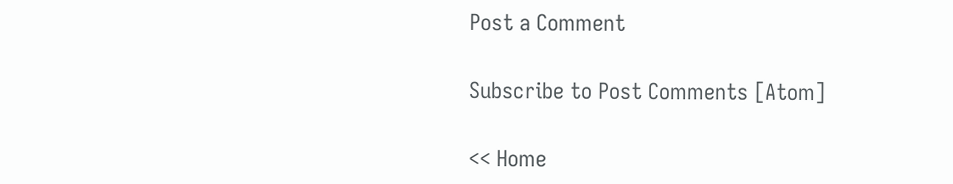Post a Comment

Subscribe to Post Comments [Atom]

<< Home